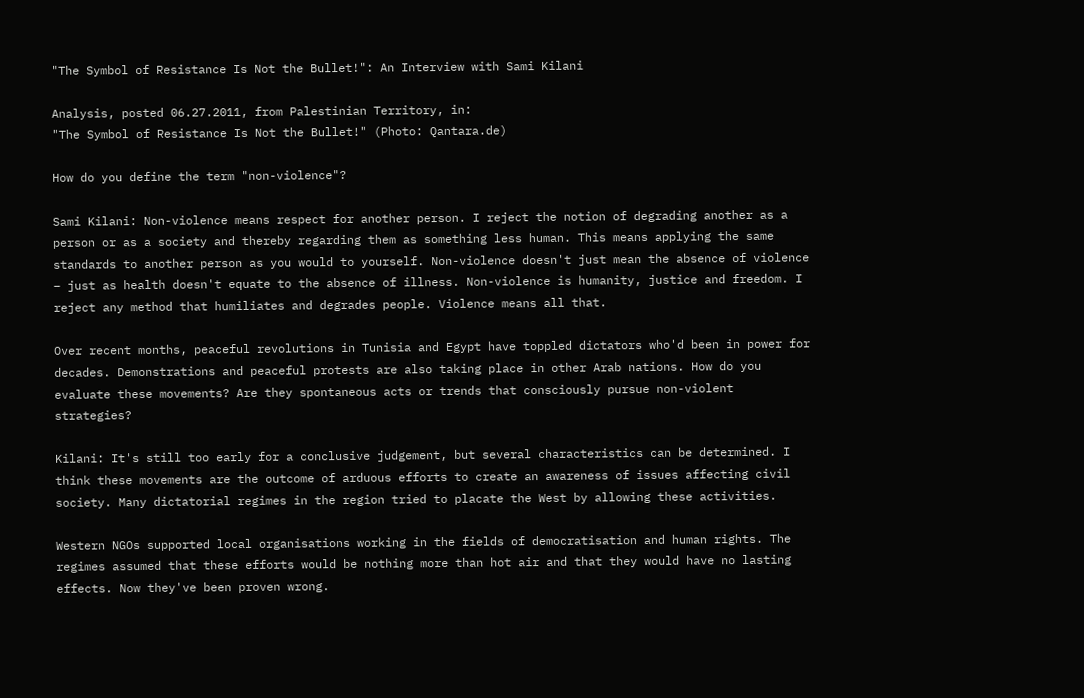"The Symbol of Resistance Is Not the Bullet!": An Interview with Sami Kilani

Analysis, posted 06.27.2011, from Palestinian Territory, in:
"The Symbol of Resistance Is Not the Bullet!" (Photo: Qantara.de)

How do you define the term "non-violence"?

Sami Kilani: Non-violence means respect for another person. I reject the notion of degrading another as a person or as a society and thereby regarding them as something less human. This means applying the same standards to another person as you would to yourself. Non-violence doesn't just mean the absence of violence – just as health doesn't equate to the absence of illness. Non-violence is humanity, justice and freedom. I reject any method that humiliates and degrades people. Violence means all that.

Over recent months, peaceful revolutions in Tunisia and Egypt have toppled dictators who'd been in power for decades. Demonstrations and peaceful protests are also taking place in other Arab nations. How do you evaluate these movements? Are they spontaneous acts or trends that consciously pursue non-violent strategies?

Kilani: It's still too early for a conclusive judgement, but several characteristics can be determined. I think these movements are the outcome of arduous efforts to create an awareness of issues affecting civil society. Many dictatorial regimes in the region tried to placate the West by allowing these activities.

Western NGOs supported local organisations working in the fields of democratisation and human rights. The regimes assumed that these efforts would be nothing more than hot air and that they would have no lasting effects. Now they've been proven wrong.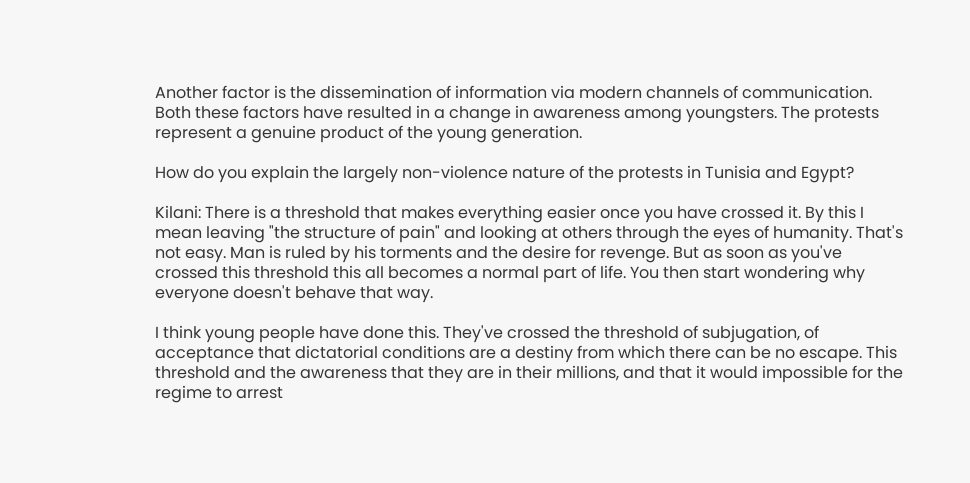Another factor is the dissemination of information via modern channels of communication. Both these factors have resulted in a change in awareness among youngsters. The protests represent a genuine product of the young generation.

How do you explain the largely non-violence nature of the protests in Tunisia and Egypt?

Kilani: There is a threshold that makes everything easier once you have crossed it. By this I mean leaving "the structure of pain" and looking at others through the eyes of humanity. That's not easy. Man is ruled by his torments and the desire for revenge. But as soon as you've crossed this threshold this all becomes a normal part of life. You then start wondering why everyone doesn't behave that way.

I think young people have done this. They've crossed the threshold of subjugation, of acceptance that dictatorial conditions are a destiny from which there can be no escape. This threshold and the awareness that they are in their millions, and that it would impossible for the regime to arrest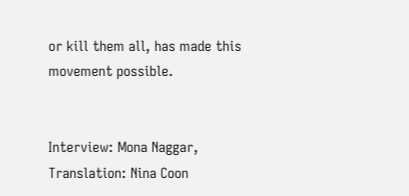or kill them all, has made this movement possible.


Interview: Mona Naggar, Translation: Nina Coon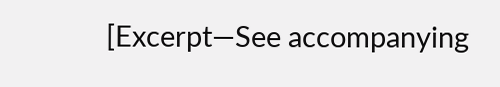[Excerpt—See accompanying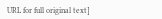URL for full original text]